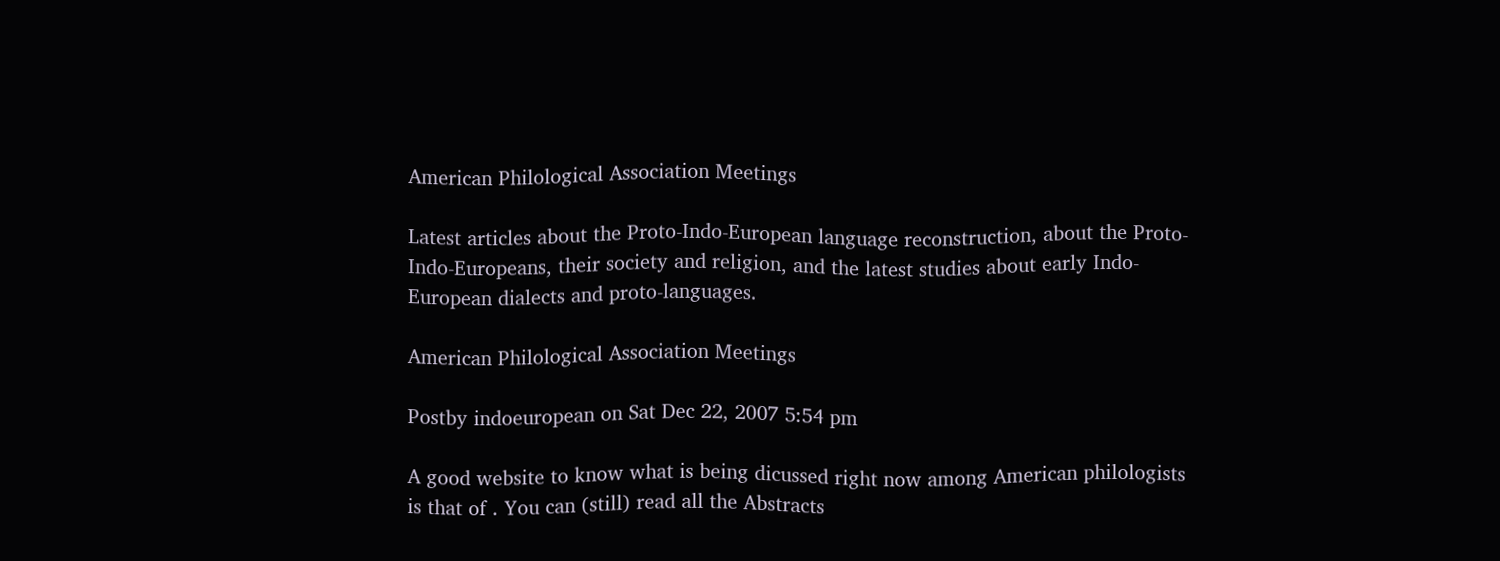American Philological Association Meetings

Latest articles about the Proto-Indo-European language reconstruction, about the Proto-Indo-Europeans, their society and religion, and the latest studies about early Indo-European dialects and proto-languages.

American Philological Association Meetings

Postby indoeuropean on Sat Dec 22, 2007 5:54 pm

A good website to know what is being dicussed right now among American philologists is that of . You can (still) read all the Abstracts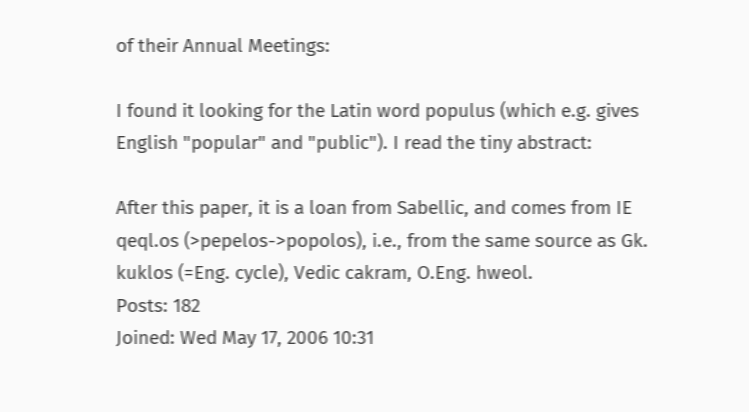of their Annual Meetings:

I found it looking for the Latin word populus (which e.g. gives English "popular" and "public"). I read the tiny abstract:

After this paper, it is a loan from Sabellic, and comes from IE qeql.os (>pepelos->popolos), i.e., from the same source as Gk. kuklos (=Eng. cycle), Vedic cakram, O.Eng. hweol.
Posts: 182
Joined: Wed May 17, 2006 10:31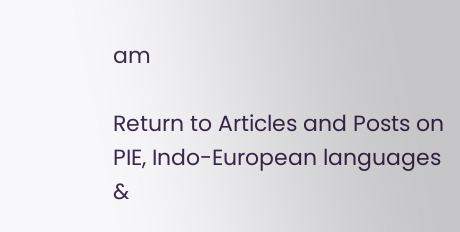am

Return to Articles and Posts on PIE, Indo-European languages &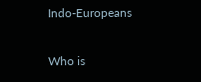Indo-Europeans

Who is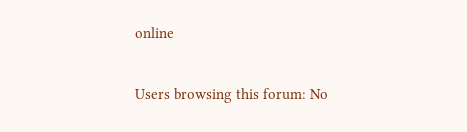online

Users browsing this forum: No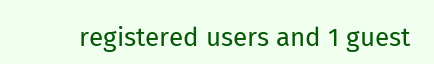registered users and 1 guest